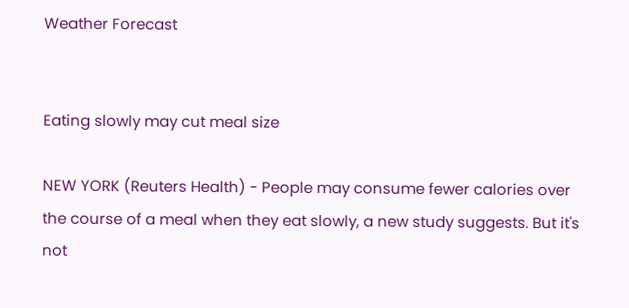Weather Forecast


Eating slowly may cut meal size

NEW YORK (Reuters Health) - People may consume fewer calories over the course of a meal when they eat slowly, a new study suggests. But it's not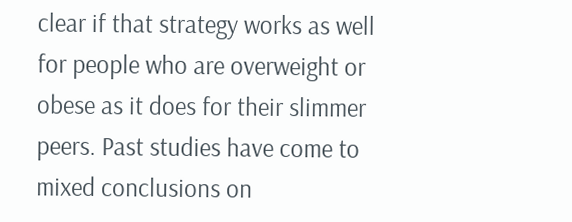clear if that strategy works as well for people who are overweight or obese as it does for their slimmer peers. Past studies have come to mixed conclusions on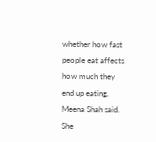whether how fast people eat affects how much they end up eating, Meena Shah said. She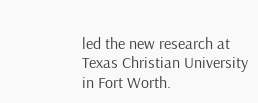led the new research at Texas Christian University in Fort Worth.